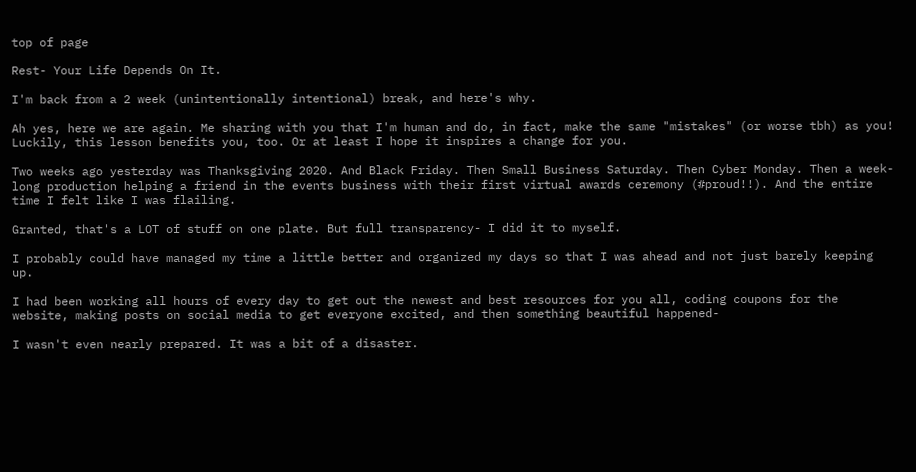top of page

Rest- Your Life Depends On It.

I'm back from a 2 week (unintentionally intentional) break, and here's why.

Ah yes, here we are again. Me sharing with you that I'm human and do, in fact, make the same "mistakes" (or worse tbh) as you! Luckily, this lesson benefits you, too. Or at least I hope it inspires a change for you.

Two weeks ago yesterday was Thanksgiving 2020. And Black Friday. Then Small Business Saturday. Then Cyber Monday. Then a week-long production helping a friend in the events business with their first virtual awards ceremony (#proud!!). And the entire time I felt like I was flailing.

Granted, that's a LOT of stuff on one plate. But full transparency- I did it to myself.

I probably could have managed my time a little better and organized my days so that I was ahead and not just barely keeping up.

I had been working all hours of every day to get out the newest and best resources for you all, coding coupons for the website, making posts on social media to get everyone excited, and then something beautiful happened-

I wasn't even nearly prepared. It was a bit of a disaster.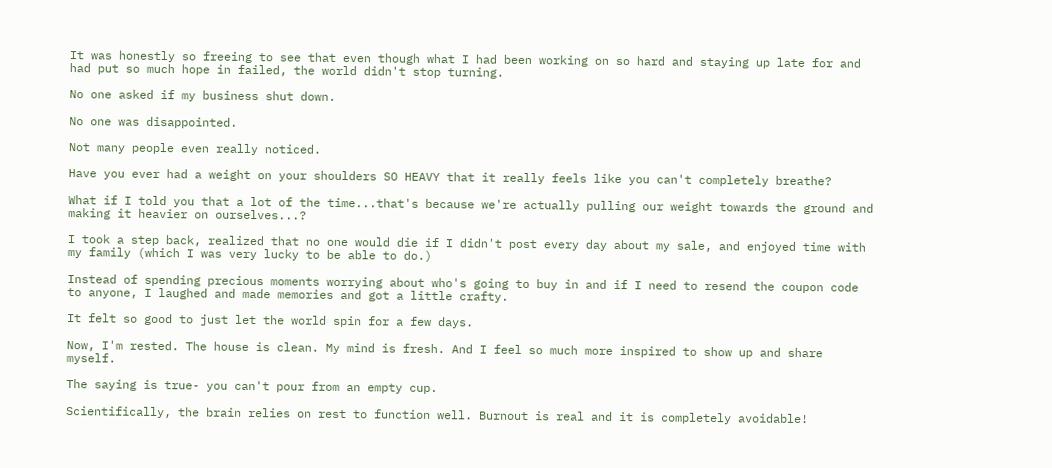It was honestly so freeing to see that even though what I had been working on so hard and staying up late for and had put so much hope in failed, the world didn't stop turning.

No one asked if my business shut down.

No one was disappointed.

Not many people even really noticed.

Have you ever had a weight on your shoulders SO HEAVY that it really feels like you can't completely breathe?

What if I told you that a lot of the time...that's because we're actually pulling our weight towards the ground and making it heavier on ourselves...?

I took a step back, realized that no one would die if I didn't post every day about my sale, and enjoyed time with my family (which I was very lucky to be able to do.)

Instead of spending precious moments worrying about who's going to buy in and if I need to resend the coupon code to anyone, I laughed and made memories and got a little crafty.

It felt so good to just let the world spin for a few days.

Now, I'm rested. The house is clean. My mind is fresh. And I feel so much more inspired to show up and share myself.

The saying is true- you can't pour from an empty cup.

Scientifically, the brain relies on rest to function well. Burnout is real and it is completely avoidable!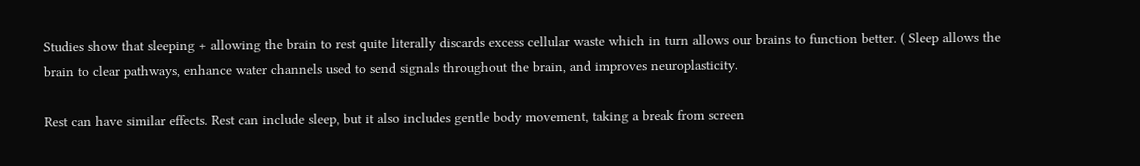Studies show that sleeping + allowing the brain to rest quite literally discards excess cellular waste which in turn allows our brains to function better. ( Sleep allows the brain to clear pathways, enhance water channels used to send signals throughout the brain, and improves neuroplasticity.

Rest can have similar effects. Rest can include sleep, but it also includes gentle body movement, taking a break from screen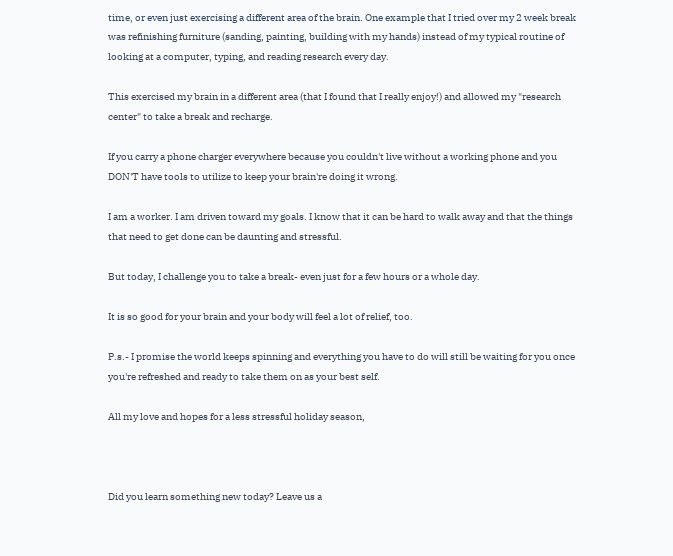time, or even just exercising a different area of the brain. One example that I tried over my 2 week break was refinishing furniture (sanding, painting, building with my hands) instead of my typical routine of looking at a computer, typing, and reading research every day.

This exercised my brain in a different area (that I found that I really enjoy!) and allowed my "research center" to take a break and recharge.

If you carry a phone charger everywhere because you couldn't live without a working phone and you DON'T have tools to utilize to keep your brain're doing it wrong.

I am a worker. I am driven toward my goals. I know that it can be hard to walk away and that the things that need to get done can be daunting and stressful.

But today, I challenge you to take a break- even just for a few hours or a whole day.

It is so good for your brain and your body will feel a lot of relief, too.

P.s.- I promise the world keeps spinning and everything you have to do will still be waiting for you once you're refreshed and ready to take them on as your best self.

All my love and hopes for a less stressful holiday season,



Did you learn something new today? Leave us a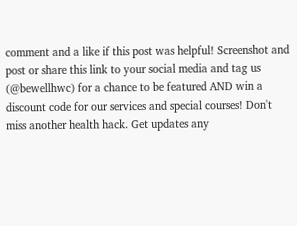comment and a like if this post was helpful! Screenshot and post or share this link to your social media and tag us (@bewellhwc) for a chance to be featured AND win a discount code for our services and special courses! Don't miss another health hack. Get updates any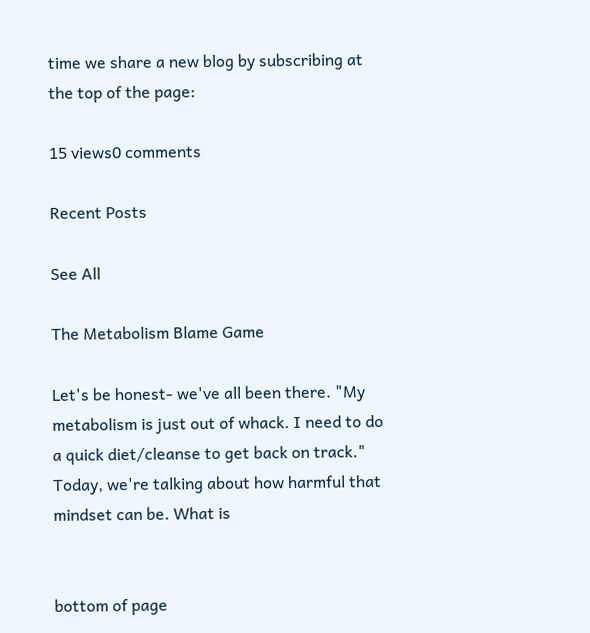time we share a new blog by subscribing at the top of the page:

15 views0 comments

Recent Posts

See All

The Metabolism Blame Game

Let's be honest- we've all been there. "My metabolism is just out of whack. I need to do a quick diet/cleanse to get back on track." Today, we're talking about how harmful that mindset can be. What is


bottom of page